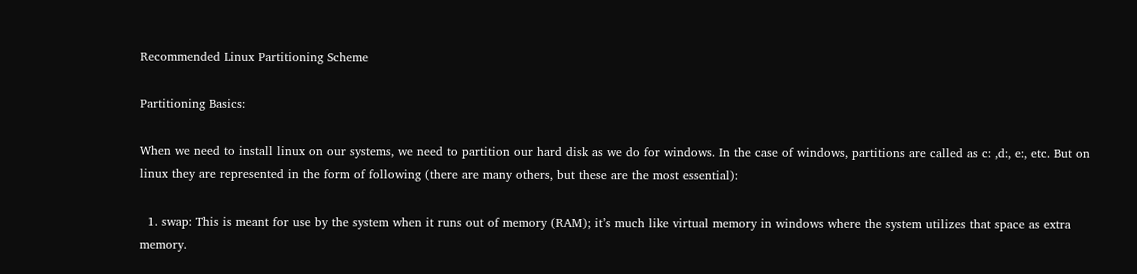Recommended Linux Partitioning Scheme

Partitioning Basics:

When we need to install linux on our systems, we need to partition our hard disk as we do for windows. In the case of windows, partitions are called as c: ,d:, e:, etc. But on linux they are represented in the form of following (there are many others, but these are the most essential):

  1. swap: This is meant for use by the system when it runs out of memory (RAM); it’s much like virtual memory in windows where the system utilizes that space as extra memory.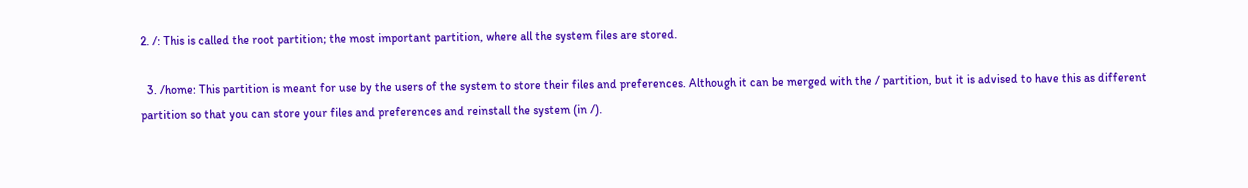2. /: This is called the root partition; the most important partition, where all the system files are stored.

  3. /home: This partition is meant for use by the users of the system to store their files and preferences. Although it can be merged with the / partition, but it is advised to have this as different partition so that you can store your files and preferences and reinstall the system (in /).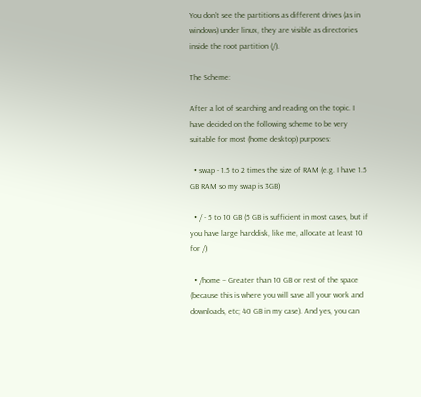You don’t see the partitions as different drives (as in windows) under linux, they are visible as directories inside the root partition (/).

The Scheme:

After a lot of searching and reading on the topic. I have decided on the following scheme to be very suitable for most (home desktop) purposes:

  • swap - 1.5 to 2 times the size of RAM (e.g. I have 1.5 GB RAM so my swap is 3GB)

  • / - 5 to 10 GB (5 GB is sufficient in most cases, but if you have large harddisk, like me, allocate at least 10 for /)

  • /home – Greater than 10 GB or rest of the space (because this is where you will save all your work and downloads, etc; 40 GB in my case). And yes, you can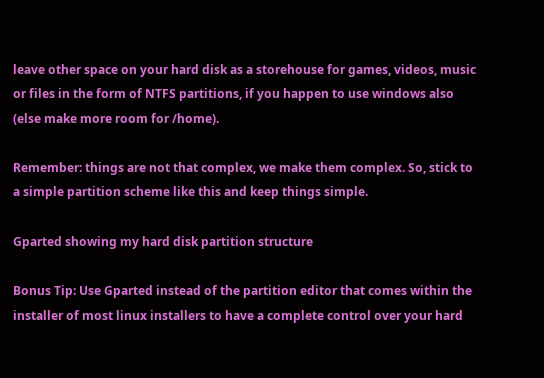leave other space on your hard disk as a storehouse for games, videos, music or files in the form of NTFS partitions, if you happen to use windows also (else make more room for /home).

Remember: things are not that complex, we make them complex. So, stick to a simple partition scheme like this and keep things simple.

Gparted showing my hard disk partition structure

Bonus Tip: Use Gparted instead of the partition editor that comes within the installer of most linux installers to have a complete control over your hard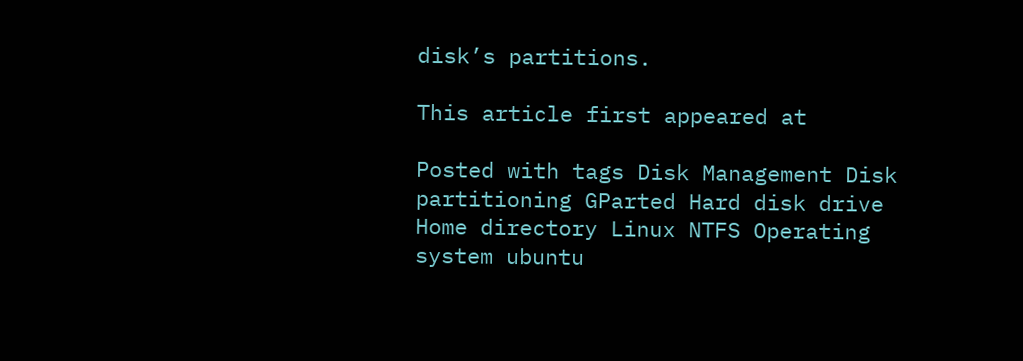disk’s partitions.

This article first appeared at

Posted with tags Disk Management Disk partitioning GParted Hard disk drive Home directory Linux NTFS Operating system ubuntu